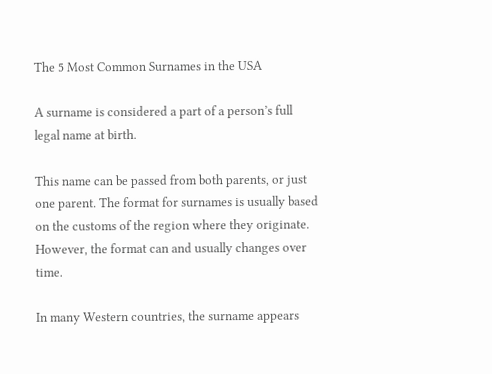The 5 Most Common Surnames in the USA

A surname is considered a part of a person’s full legal name at birth.

This name can be passed from both parents, or just one parent. The format for surnames is usually based on the customs of the region where they originate. However, the format can and usually changes over time.

In many Western countries, the surname appears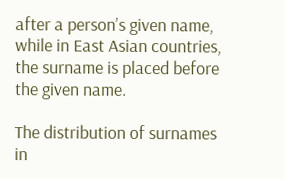after a person’s given name, while in East Asian countries, the surname is placed before the given name.

The distribution of surnames in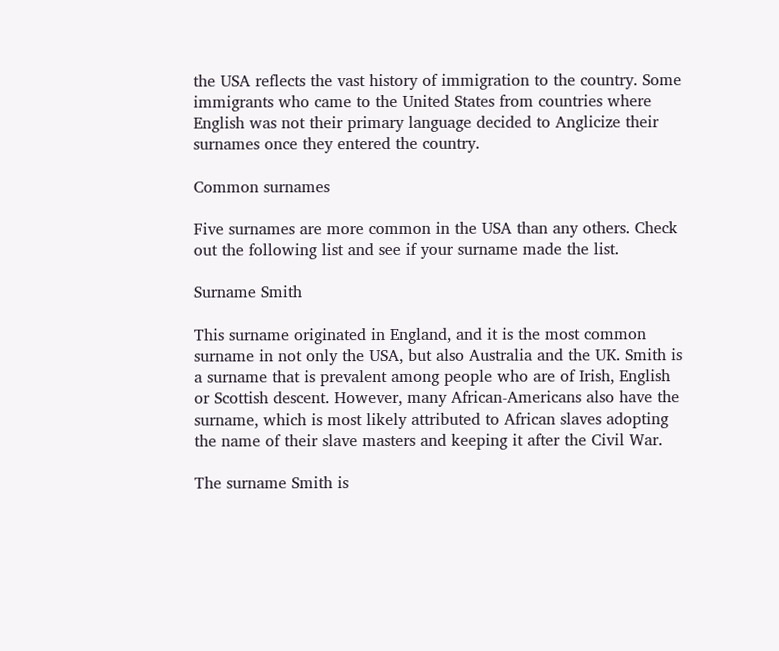the USA reflects the vast history of immigration to the country. Some immigrants who came to the United States from countries where English was not their primary language decided to Anglicize their surnames once they entered the country.

Common surnames

Five surnames are more common in the USA than any others. Check out the following list and see if your surname made the list.

Surname Smith

This surname originated in England, and it is the most common surname in not only the USA, but also Australia and the UK. Smith is a surname that is prevalent among people who are of Irish, English or Scottish descent. However, many African-Americans also have the surname, which is most likely attributed to African slaves adopting the name of their slave masters and keeping it after the Civil War.

The surname Smith is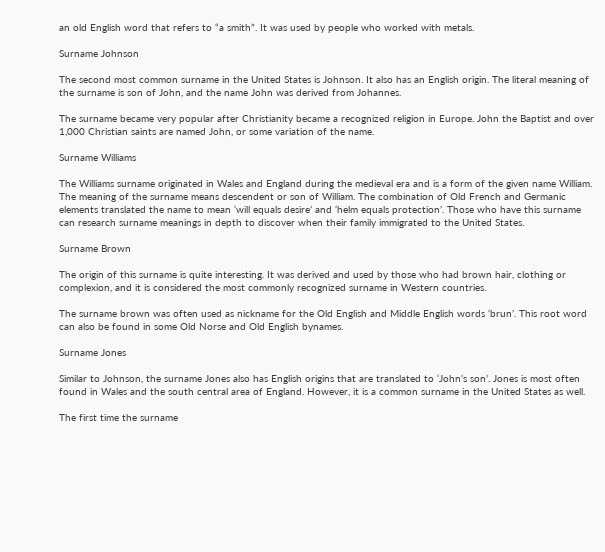an old English word that refers to “a smith”. It was used by people who worked with metals.

Surname Johnson

The second most common surname in the United States is Johnson. It also has an English origin. The literal meaning of the surname is son of John, and the name John was derived from Johannes.

The surname became very popular after Christianity became a recognized religion in Europe. John the Baptist and over 1,000 Christian saints are named John, or some variation of the name.

Surname Williams

The Williams surname originated in Wales and England during the medieval era and is a form of the given name William. The meaning of the surname means descendent or son of William. The combination of Old French and Germanic elements translated the name to mean ‘will equals desire’ and ‘helm equals protection’. Those who have this surname can research surname meanings in depth to discover when their family immigrated to the United States.

Surname Brown

The origin of this surname is quite interesting. It was derived and used by those who had brown hair, clothing or complexion, and it is considered the most commonly recognized surname in Western countries.

The surname brown was often used as nickname for the Old English and Middle English words ‘brun’. This root word can also be found in some Old Norse and Old English bynames.

Surname Jones

Similar to Johnson, the surname Jones also has English origins that are translated to ‘John’s son’. Jones is most often found in Wales and the south central area of England. However, it is a common surname in the United States as well.

The first time the surname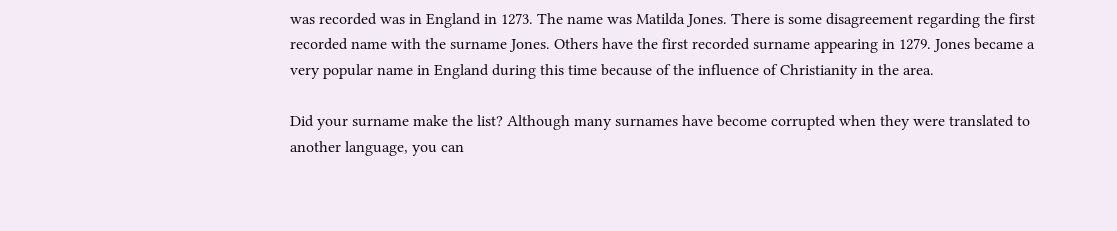was recorded was in England in 1273. The name was Matilda Jones. There is some disagreement regarding the first recorded name with the surname Jones. Others have the first recorded surname appearing in 1279. Jones became a very popular name in England during this time because of the influence of Christianity in the area.

Did your surname make the list? Although many surnames have become corrupted when they were translated to another language, you can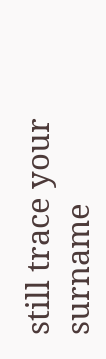still trace your surname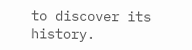to discover its history.